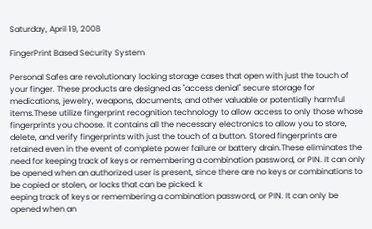Saturday, April 19, 2008

FingerPrint Based Security System

Personal Safes are revolutionary locking storage cases that open with just the touch of your finger. These products are designed as "access denial" secure storage for medications, jewelry, weapons, documents, and other valuable or potentially harmful items.These utilize fingerprint recognition technology to allow access to only those whose fingerprints you choose. It contains all the necessary electronics to allow you to store, delete, and verify fingerprints with just the touch of a button. Stored fingerprints are retained even in the event of complete power failure or battery drain.These eliminates the need for keeping track of keys or remembering a combination password, or PIN. It can only be opened when an authorized user is present, since there are no keys or combinations to be copied or stolen, or locks that can be picked. k
eeping track of keys or remembering a combination password, or PIN. It can only be opened when an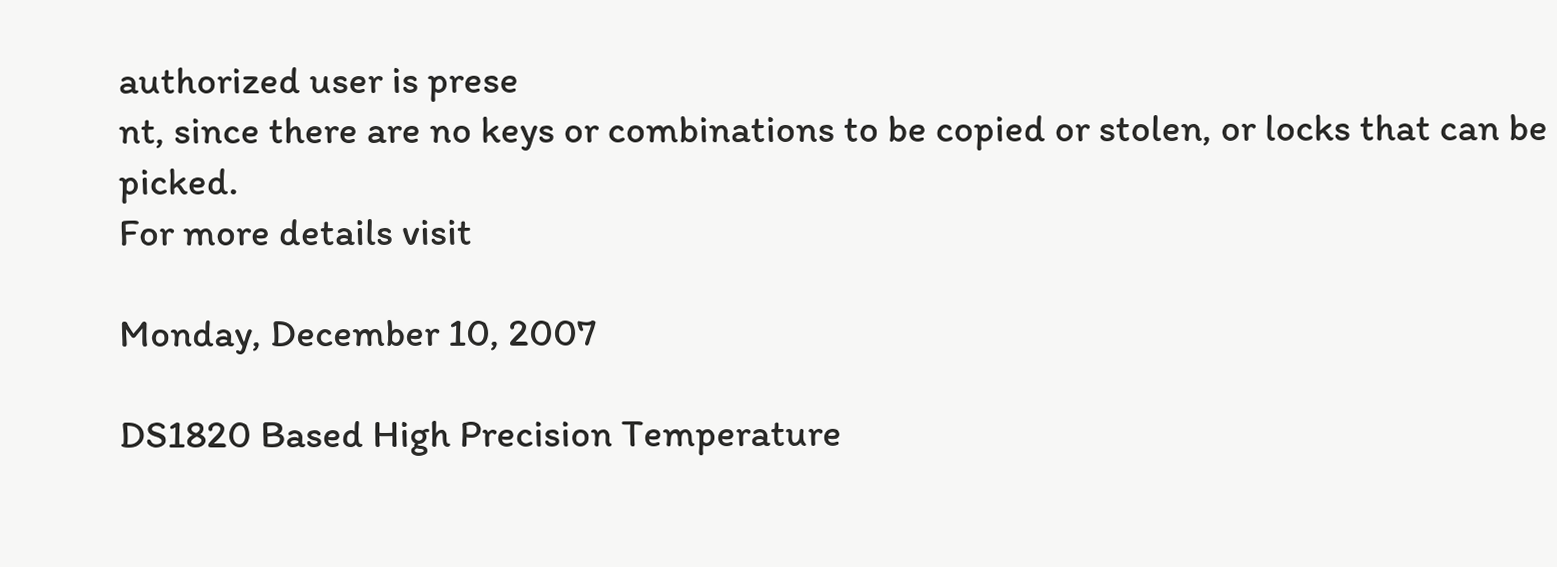authorized user is prese
nt, since there are no keys or combinations to be copied or stolen, or locks that can be picked.
For more details visit

Monday, December 10, 2007

DS1820 Based High Precision Temperature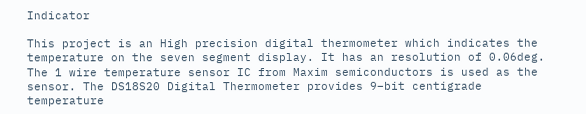Indicator

This project is an High precision digital thermometer which indicates the temperature on the seven segment display. It has an resolution of 0.06deg. The 1 wire temperature sensor IC from Maxim semiconductors is used as the sensor. The DS18S20 Digital Thermometer provides 9–bit centigrade temperature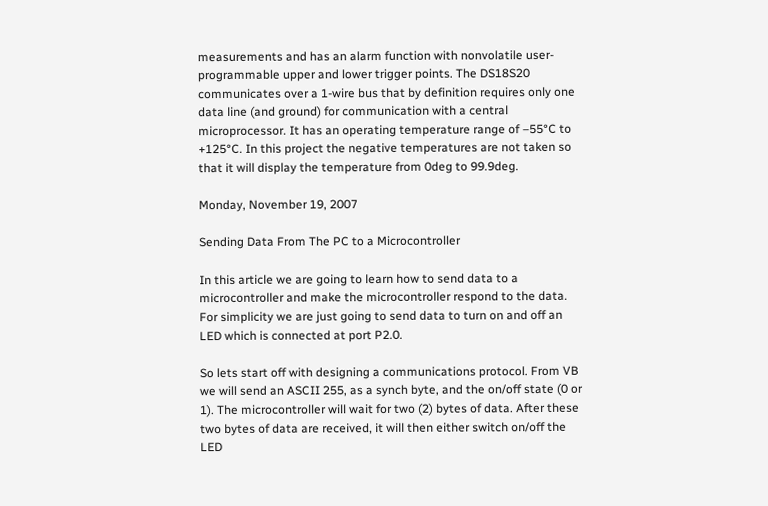measurements and has an alarm function with nonvolatile user-programmable upper and lower trigger points. The DS18S20 communicates over a 1-wire bus that by definition requires only one data line (and ground) for communication with a central microprocessor. It has an operating temperature range of –55°C to +125°C. In this project the negative temperatures are not taken so that it will display the temperature from 0deg to 99.9deg.

Monday, November 19, 2007

Sending Data From The PC to a Microcontroller

In this article we are going to learn how to send data to a microcontroller and make the microcontroller respond to the data. For simplicity we are just going to send data to turn on and off an LED which is connected at port P2.0.

So lets start off with designing a communications protocol. From VB we will send an ASCII 255, as a synch byte, and the on/off state (0 or 1). The microcontroller will wait for two (2) bytes of data. After these two bytes of data are received, it will then either switch on/off the LED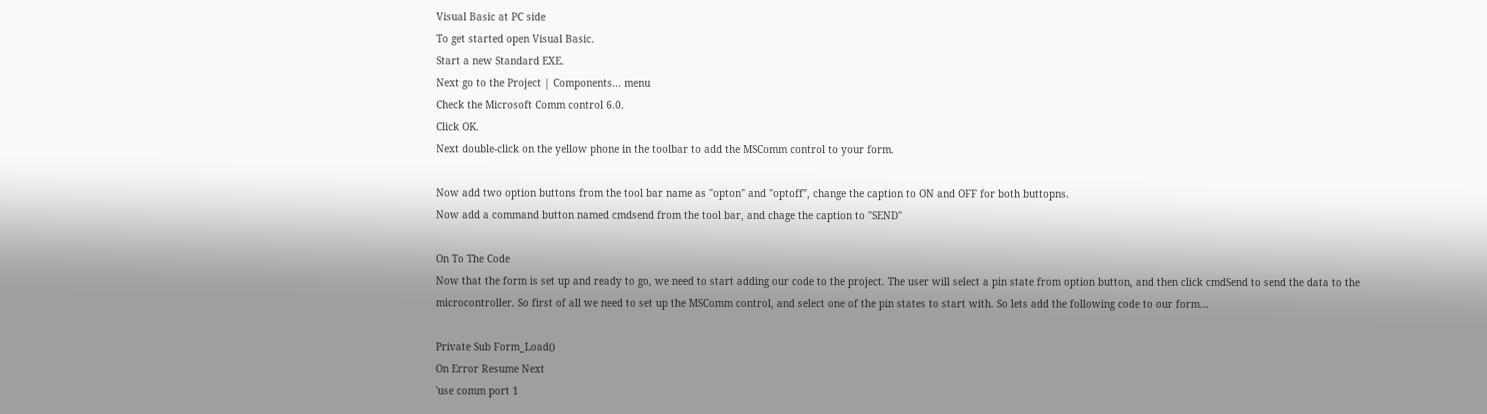Visual Basic at PC side
To get started open Visual Basic.
Start a new Standard EXE.
Next go to the Project | Components... menu
Check the Microsoft Comm control 6.0.
Click OK.
Next double-click on the yellow phone in the toolbar to add the MSComm control to your form.

Now add two option buttons from the tool bar name as "opton" and "optoff", change the caption to ON and OFF for both buttopns.
Now add a command button named cmdsend from the tool bar, and chage the caption to "SEND"

On To The Code
Now that the form is set up and ready to go, we need to start adding our code to the project. The user will select a pin state from option button, and then click cmdSend to send the data to the microcontroller. So first of all we need to set up the MSComm control, and select one of the pin states to start with. So lets add the following code to our form...

Private Sub Form_Load()
On Error Resume Next
'use comm port 1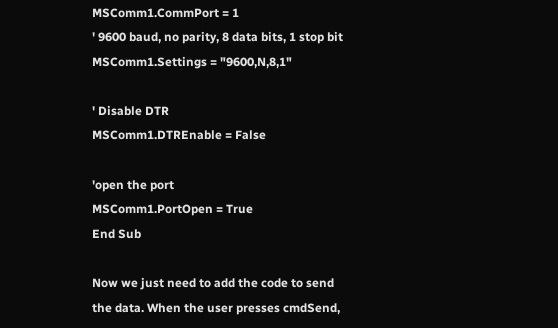MSComm1.CommPort = 1
' 9600 baud, no parity, 8 data bits, 1 stop bit
MSComm1.Settings = "9600,N,8,1"

' Disable DTR
MSComm1.DTREnable = False

'open the port
MSComm1.PortOpen = True
End Sub

Now we just need to add the code to send the data. When the user presses cmdSend,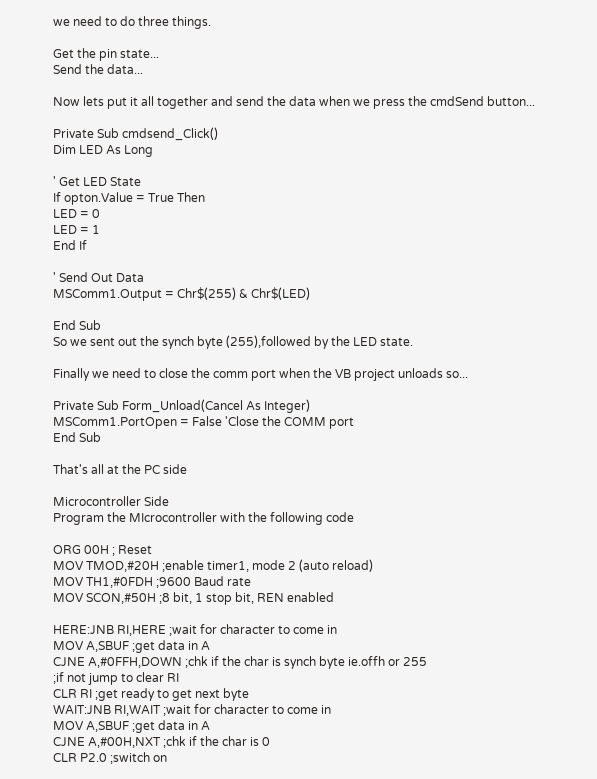we need to do three things.

Get the pin state...
Send the data...

Now lets put it all together and send the data when we press the cmdSend button...

Private Sub cmdsend_Click()
Dim LED As Long

' Get LED State
If opton.Value = True Then
LED = 0
LED = 1
End If

' Send Out Data
MSComm1.Output = Chr$(255) & Chr$(LED)

End Sub
So we sent out the synch byte (255),followed by the LED state.

Finally we need to close the comm port when the VB project unloads so...

Private Sub Form_Unload(Cancel As Integer)
MSComm1.PortOpen = False 'Close the COMM port
End Sub

That's all at the PC side

Microcontroller Side
Program the MIcrocontroller with the following code

ORG 00H ; Reset
MOV TMOD,#20H ;enable timer1, mode 2 (auto reload)
MOV TH1,#0FDH ;9600 Baud rate
MOV SCON,#50H ;8 bit, 1 stop bit, REN enabled

HERE:JNB RI,HERE ;wait for character to come in
MOV A,SBUF ;get data in A
CJNE A,#0FFH,DOWN ;chk if the char is synch byte ie.offh or 255
;if not jump to clear RI
CLR RI ;get ready to get next byte
WAIT:JNB RI,WAIT ;wait for character to come in
MOV A,SBUF ;get data in A
CJNE A,#00H,NXT ;chk if the char is 0
CLR P2.0 ;switch on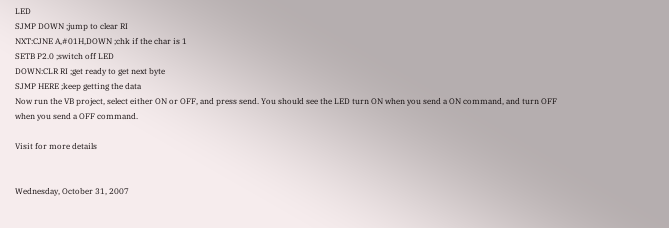LED
SJMP DOWN ;jump to clear RI
NXT:CJNE A,#01H,DOWN ;chk if the char is 1
SETB P2.0 ;switch off LED
DOWN:CLR RI ;get ready to get next byte
SJMP HERE ;keep getting the data
Now run the VB project, select either ON or OFF, and press send. You should see the LED turn ON when you send a ON command, and turn OFF when you send a OFF command.

Visit for more details


Wednesday, October 31, 2007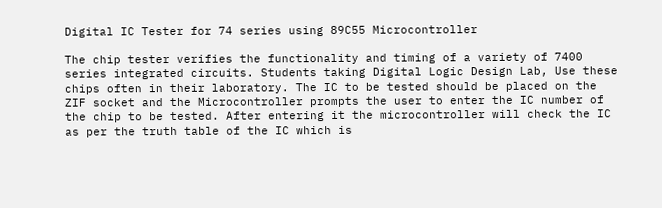Digital IC Tester for 74 series using 89C55 Microcontroller

The chip tester verifies the functionality and timing of a variety of 7400 series integrated circuits. Students taking Digital Logic Design Lab, Use these chips often in their laboratory. The IC to be tested should be placed on the ZIF socket and the Microcontroller prompts the user to enter the IC number of the chip to be tested. After entering it the microcontroller will check the IC as per the truth table of the IC which is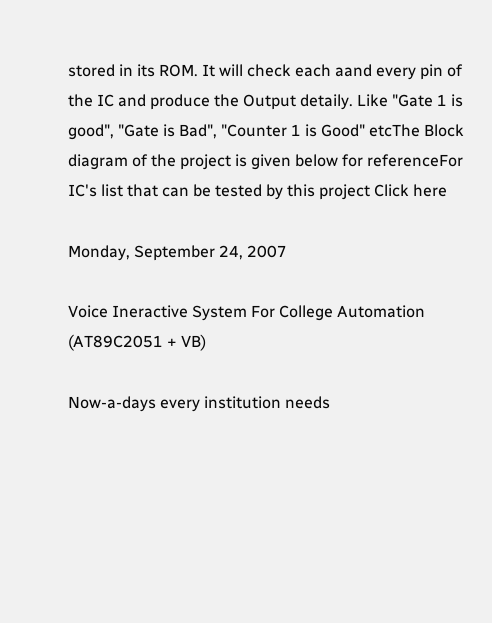stored in its ROM. It will check each aand every pin of the IC and produce the Output detaily. Like "Gate 1 is good", "Gate is Bad", "Counter 1 is Good" etcThe Block diagram of the project is given below for referenceFor IC's list that can be tested by this project Click here

Monday, September 24, 2007

Voice Ineractive System For College Automation (AT89C2051 + VB)

Now-a-days every institution needs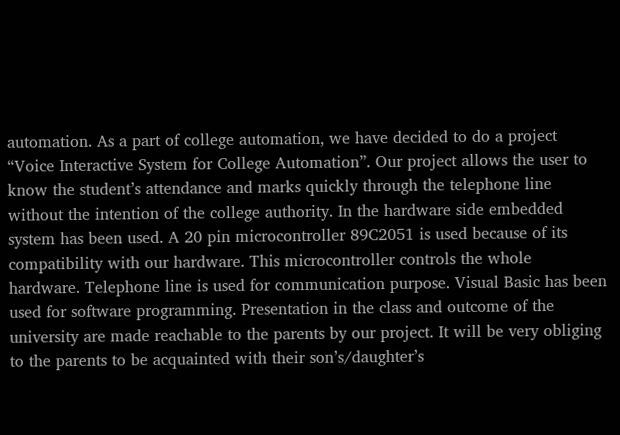automation. As a part of college automation, we have decided to do a project “Voice Interactive System for College Automation”. Our project allows the user to know the student’s attendance and marks quickly through the telephone line without the intention of the college authority. In the hardware side embedded system has been used. A 20 pin microcontroller 89C2051 is used because of its compatibility with our hardware. This microcontroller controls the whole hardware. Telephone line is used for communication purpose. Visual Basic has been used for software programming. Presentation in the class and outcome of the university are made reachable to the parents by our project. It will be very obliging to the parents to be acquainted with their son’s/daughter’s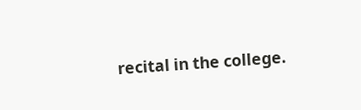recital in the college.